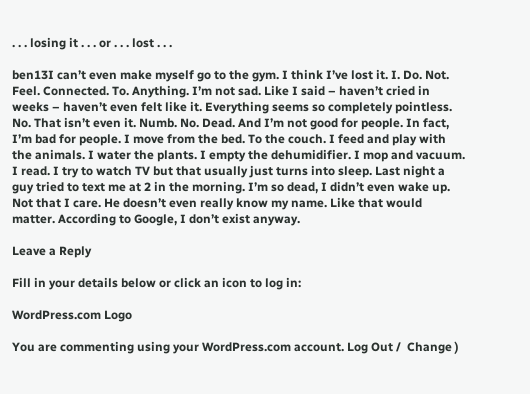. . . losing it . . . or . . . lost . . .

ben13I can’t even make myself go to the gym. I think I’ve lost it. I. Do. Not. Feel. Connected. To. Anything. I’m not sad. Like I said – haven’t cried in weeks – haven’t even felt like it. Everything seems so completely pointless. No. That isn’t even it. Numb. No. Dead. And I’m not good for people. In fact, I’m bad for people. I move from the bed. To the couch. I feed and play with the animals. I water the plants. I empty the dehumidifier. I mop and vacuum. I read. I try to watch TV but that usually just turns into sleep. Last night a guy tried to text me at 2 in the morning. I’m so dead, I didn’t even wake up. Not that I care. He doesn’t even really know my name. Like that would matter. According to Google, I don’t exist anyway.

Leave a Reply

Fill in your details below or click an icon to log in:

WordPress.com Logo

You are commenting using your WordPress.com account. Log Out /  Change )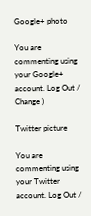Google+ photo

You are commenting using your Google+ account. Log Out /  Change )

Twitter picture

You are commenting using your Twitter account. Log Out /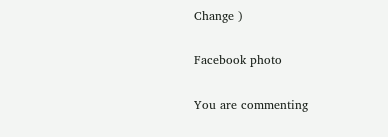Change )

Facebook photo

You are commenting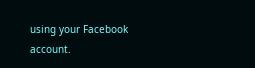using your Facebook account.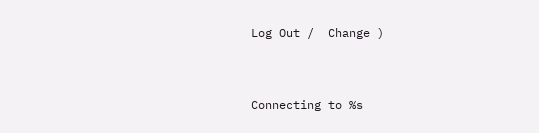Log Out /  Change )


Connecting to %s